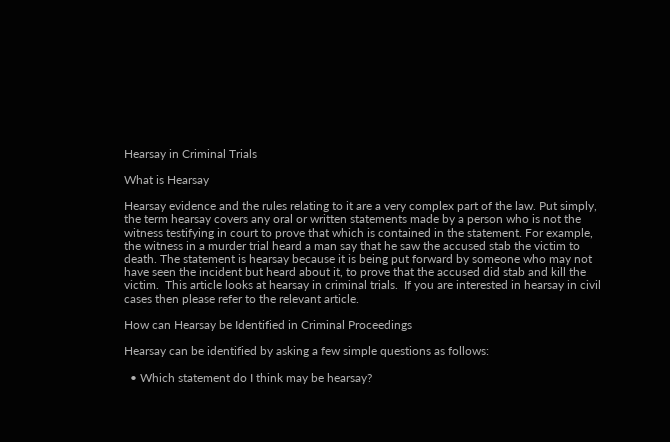Hearsay in Criminal Trials

What is Hearsay

Hearsay evidence and the rules relating to it are a very complex part of the law. Put simply, the term hearsay covers any oral or written statements made by a person who is not the witness testifying in court to prove that which is contained in the statement. For example, the witness in a murder trial heard a man say that he saw the accused stab the victim to death. The statement is hearsay because it is being put forward by someone who may not have seen the incident but heard about it, to prove that the accused did stab and kill the victim.  This article looks at hearsay in criminal trials.  If you are interested in hearsay in civil cases then please refer to the relevant article.

How can Hearsay be Identified in Criminal Proceedings

Hearsay can be identified by asking a few simple questions as follows:

  • Which statement do I think may be hearsay?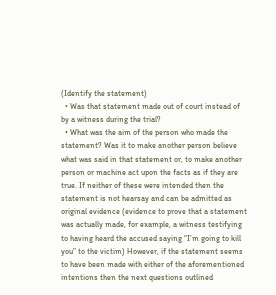(Identify the statement)
  • Was that statement made out of court instead of by a witness during the trial?
  • What was the aim of the person who made the statement? Was it to make another person believe what was said in that statement or, to make another person or machine act upon the facts as if they are true. If neither of these were intended then the statement is not hearsay and can be admitted as original evidence (evidence to prove that a statement was actually made, for example, a witness testifying to having heard the accused saying “I’m going to kill you” to the victim) However, if the statement seems to have been made with either of the aforementioned intentions then the next questions outlined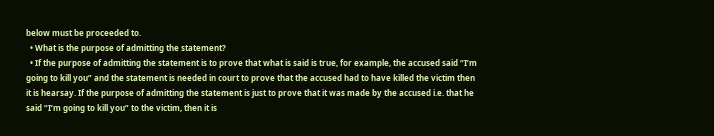below must be proceeded to.
  • What is the purpose of admitting the statement?
  • If the purpose of admitting the statement is to prove that what is said is true, for example, the accused said “I’m going to kill you” and the statement is needed in court to prove that the accused had to have killed the victim then it is hearsay. If the purpose of admitting the statement is just to prove that it was made by the accused i.e. that he said “I’m going to kill you” to the victim, then it is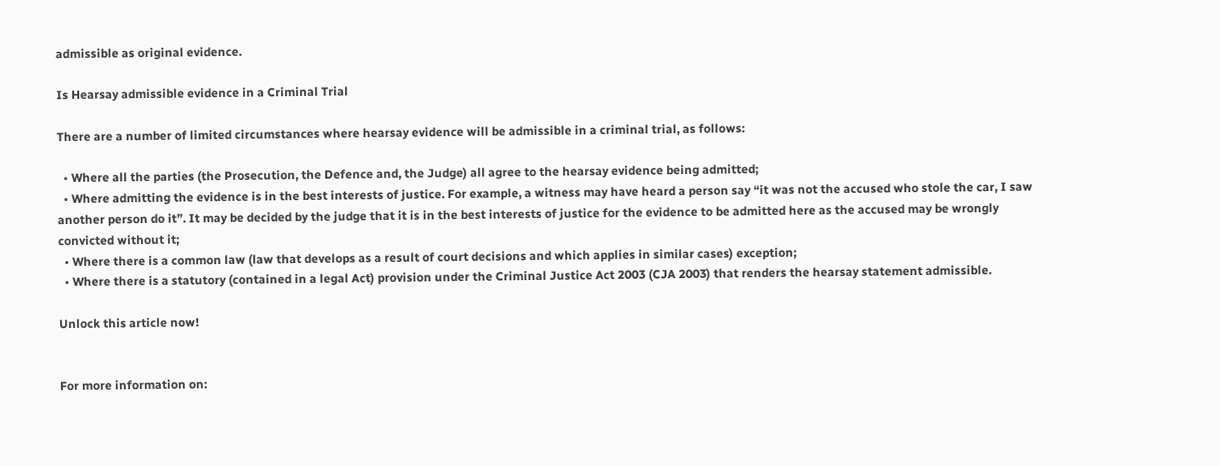admissible as original evidence.

Is Hearsay admissible evidence in a Criminal Trial

There are a number of limited circumstances where hearsay evidence will be admissible in a criminal trial, as follows:

  • Where all the parties (the Prosecution, the Defence and, the Judge) all agree to the hearsay evidence being admitted;
  • Where admitting the evidence is in the best interests of justice. For example, a witness may have heard a person say “it was not the accused who stole the car, I saw another person do it”. It may be decided by the judge that it is in the best interests of justice for the evidence to be admitted here as the accused may be wrongly convicted without it;
  • Where there is a common law (law that develops as a result of court decisions and which applies in similar cases) exception;
  • Where there is a statutory (contained in a legal Act) provision under the Criminal Justice Act 2003 (CJA 2003) that renders the hearsay statement admissible.

Unlock this article now!


For more information on: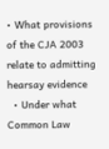• What provisions of the CJA 2003 relate to admitting hearsay evidence
  • Under what Common Law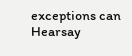exceptions can Hearsay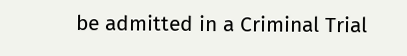be admitted in a Criminal Trial